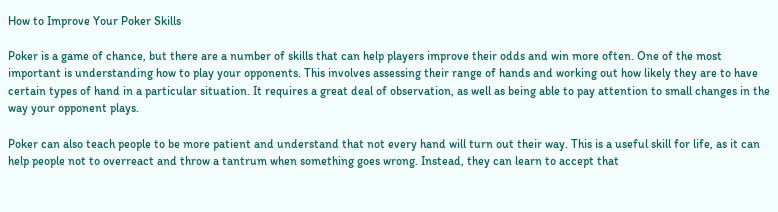How to Improve Your Poker Skills

Poker is a game of chance, but there are a number of skills that can help players improve their odds and win more often. One of the most important is understanding how to play your opponents. This involves assessing their range of hands and working out how likely they are to have certain types of hand in a particular situation. It requires a great deal of observation, as well as being able to pay attention to small changes in the way your opponent plays.

Poker can also teach people to be more patient and understand that not every hand will turn out their way. This is a useful skill for life, as it can help people not to overreact and throw a tantrum when something goes wrong. Instead, they can learn to accept that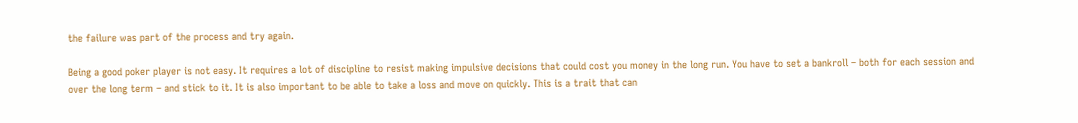the failure was part of the process and try again.

Being a good poker player is not easy. It requires a lot of discipline to resist making impulsive decisions that could cost you money in the long run. You have to set a bankroll – both for each session and over the long term – and stick to it. It is also important to be able to take a loss and move on quickly. This is a trait that can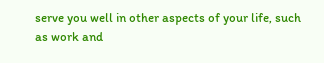serve you well in other aspects of your life, such as work and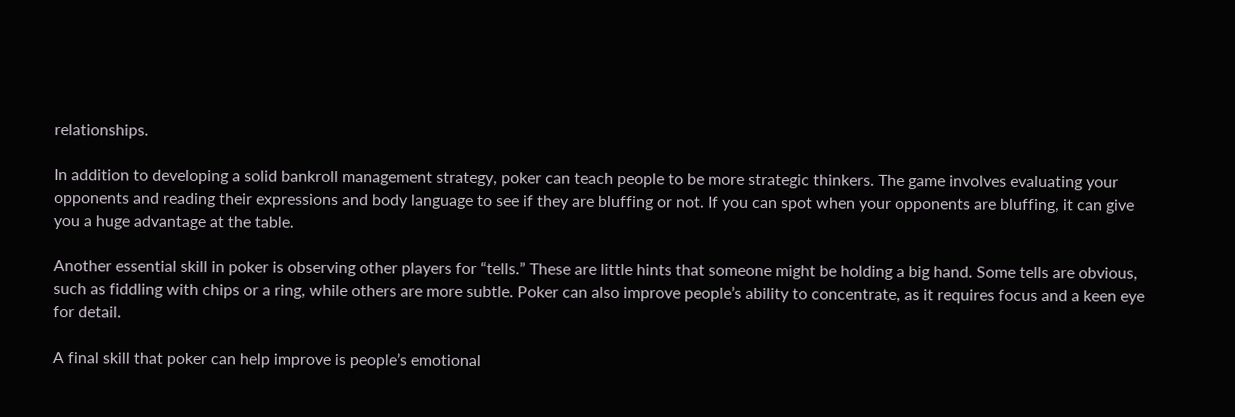relationships.

In addition to developing a solid bankroll management strategy, poker can teach people to be more strategic thinkers. The game involves evaluating your opponents and reading their expressions and body language to see if they are bluffing or not. If you can spot when your opponents are bluffing, it can give you a huge advantage at the table.

Another essential skill in poker is observing other players for “tells.” These are little hints that someone might be holding a big hand. Some tells are obvious, such as fiddling with chips or a ring, while others are more subtle. Poker can also improve people’s ability to concentrate, as it requires focus and a keen eye for detail.

A final skill that poker can help improve is people’s emotional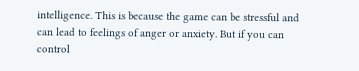intelligence. This is because the game can be stressful and can lead to feelings of anger or anxiety. But if you can control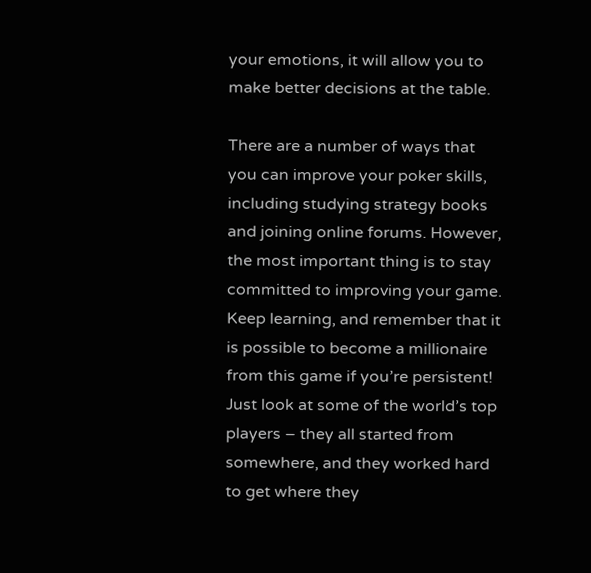your emotions, it will allow you to make better decisions at the table.

There are a number of ways that you can improve your poker skills, including studying strategy books and joining online forums. However, the most important thing is to stay committed to improving your game. Keep learning, and remember that it is possible to become a millionaire from this game if you’re persistent! Just look at some of the world’s top players – they all started from somewhere, and they worked hard to get where they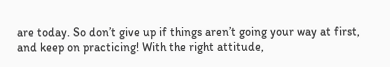are today. So don’t give up if things aren’t going your way at first, and keep on practicing! With the right attitude,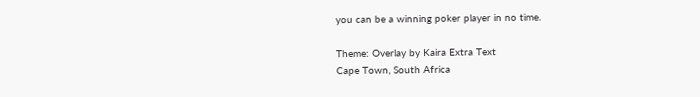you can be a winning poker player in no time.

Theme: Overlay by Kaira Extra Text
Cape Town, South Africa